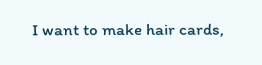I want to make hair cards,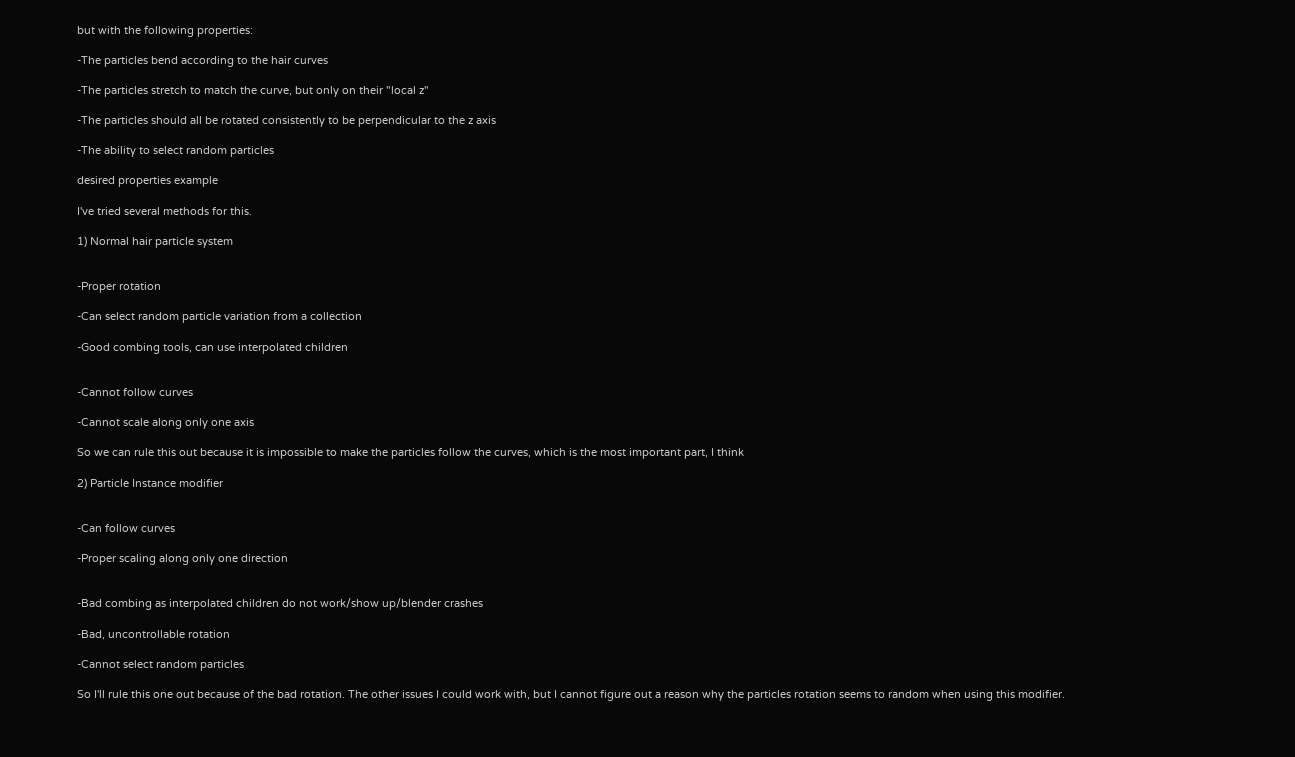but with the following properties:

-The particles bend according to the hair curves

-The particles stretch to match the curve, but only on their "local z"

-The particles should all be rotated consistently to be perpendicular to the z axis

-The ability to select random particles

desired properties example

I've tried several methods for this.

1) Normal hair particle system


-Proper rotation

-Can select random particle variation from a collection

-Good combing tools, can use interpolated children


-Cannot follow curves

-Cannot scale along only one axis

So we can rule this out because it is impossible to make the particles follow the curves, which is the most important part, I think

2) Particle Instance modifier


-Can follow curves

-Proper scaling along only one direction


-Bad combing as interpolated children do not work/show up/blender crashes

-Bad, uncontrollable rotation

-Cannot select random particles

So I'll rule this one out because of the bad rotation. The other issues I could work with, but I cannot figure out a reason why the particles rotation seems to random when using this modifier.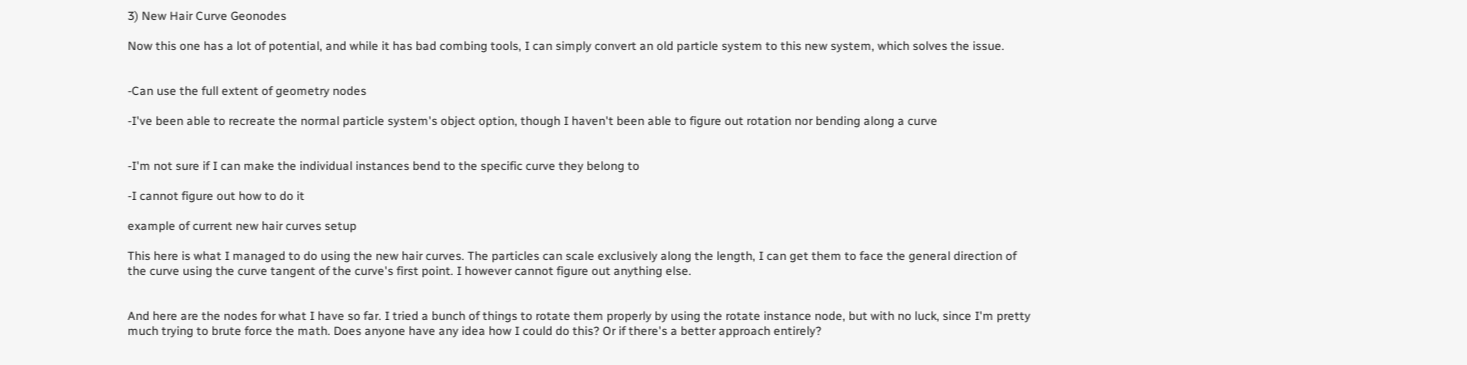3) New Hair Curve Geonodes

Now this one has a lot of potential, and while it has bad combing tools, I can simply convert an old particle system to this new system, which solves the issue.


-Can use the full extent of geometry nodes

-I've been able to recreate the normal particle system's object option, though I haven't been able to figure out rotation nor bending along a curve


-I'm not sure if I can make the individual instances bend to the specific curve they belong to

-I cannot figure out how to do it

example of current new hair curves setup

This here is what I managed to do using the new hair curves. The particles can scale exclusively along the length, I can get them to face the general direction of the curve using the curve tangent of the curve's first point. I however cannot figure out anything else.


And here are the nodes for what I have so far. I tried a bunch of things to rotate them properly by using the rotate instance node, but with no luck, since I'm pretty much trying to brute force the math. Does anyone have any idea how I could do this? Or if there's a better approach entirely?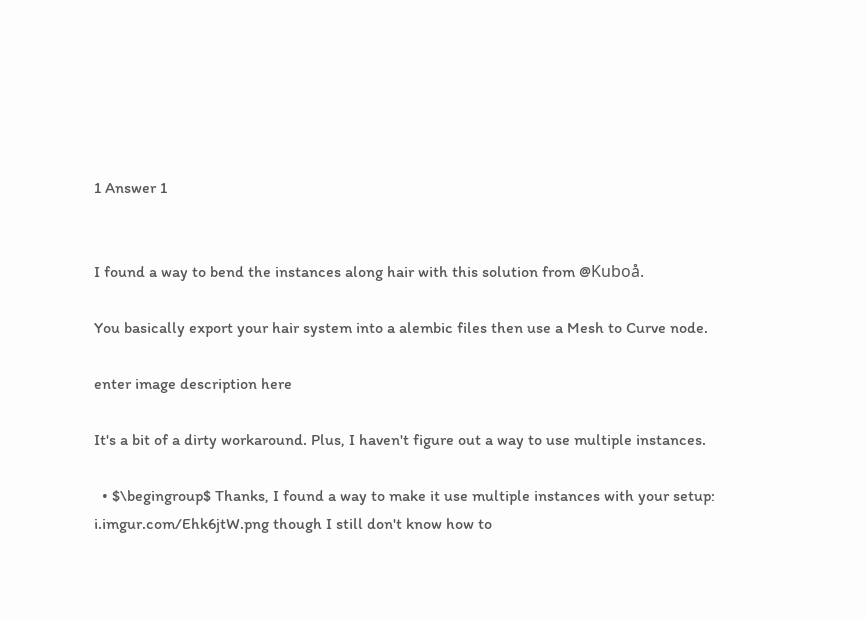1 Answer 1


I found a way to bend the instances along hair with this solution from @Kuboå.

You basically export your hair system into a alembic files then use a Mesh to Curve node.

enter image description here

It's a bit of a dirty workaround. Plus, I haven't figure out a way to use multiple instances.

  • $\begingroup$ Thanks, I found a way to make it use multiple instances with your setup: i.imgur.com/Ehk6jtW.png though I still don't know how to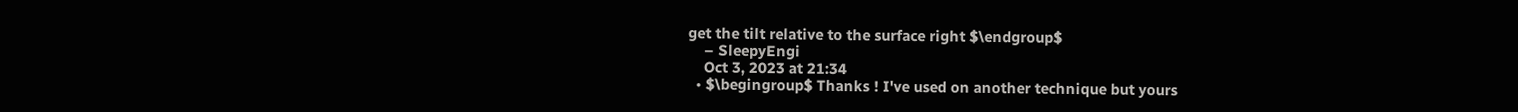get the tilt relative to the surface right $\endgroup$
    – SleepyEngi
    Oct 3, 2023 at 21:34
  • $\begingroup$ Thanks ! I've used on another technique but yours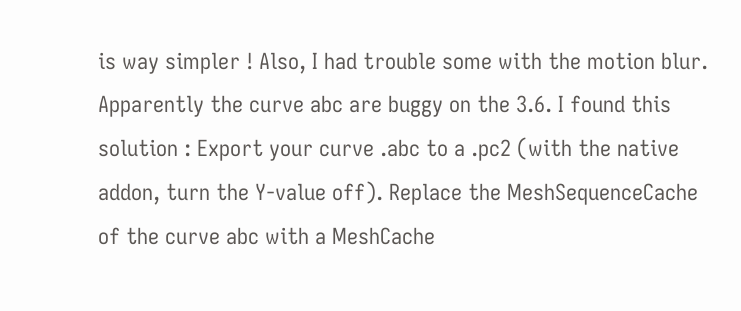is way simpler ! Also, I had trouble some with the motion blur. Apparently the curve abc are buggy on the 3.6. I found this solution : Export your curve .abc to a .pc2 (with the native addon, turn the Y-value off). Replace the MeshSequenceCache of the curve abc with a MeshCache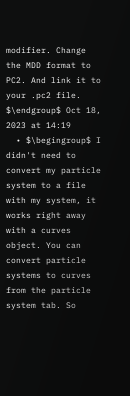modifier. Change the MDD format to PC2. And link it to your .pc2 file. $\endgroup$ Oct 18, 2023 at 14:19
  • $\begingroup$ I didn't need to convert my particle system to a file with my system, it works right away with a curves object. You can convert particle systems to curves from the particle system tab. So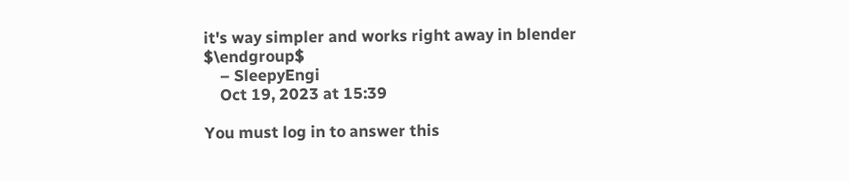it's way simpler and works right away in blender $\endgroup$
    – SleepyEngi
    Oct 19, 2023 at 15:39

You must log in to answer this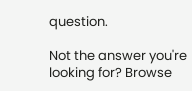question.

Not the answer you're looking for? Browse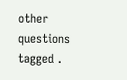other questions tagged .